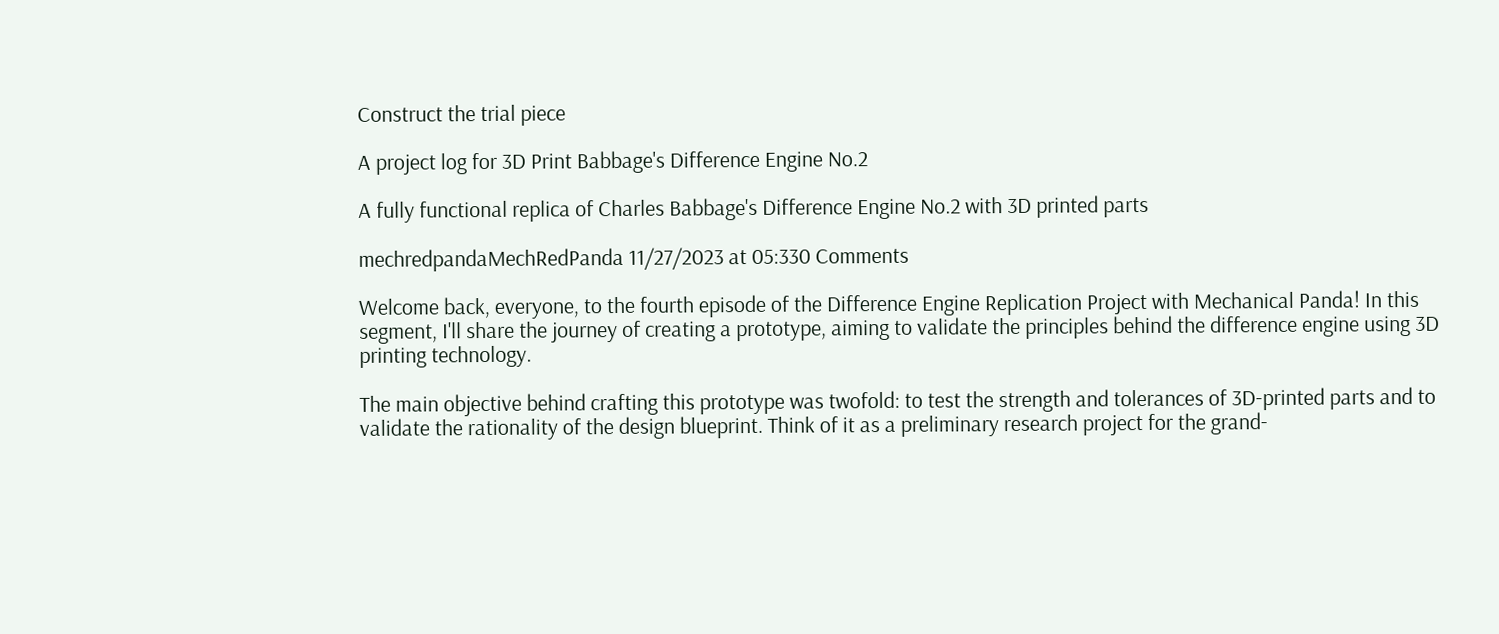Construct the trial piece

A project log for 3D Print Babbage's Difference Engine No.2

A fully functional replica of Charles Babbage's Difference Engine No.2 with 3D printed parts

mechredpandaMechRedPanda 11/27/2023 at 05:330 Comments

Welcome back, everyone, to the fourth episode of the Difference Engine Replication Project with Mechanical Panda! In this segment, I'll share the journey of creating a prototype, aiming to validate the principles behind the difference engine using 3D printing technology.

The main objective behind crafting this prototype was twofold: to test the strength and tolerances of 3D-printed parts and to validate the rationality of the design blueprint. Think of it as a preliminary research project for the grand-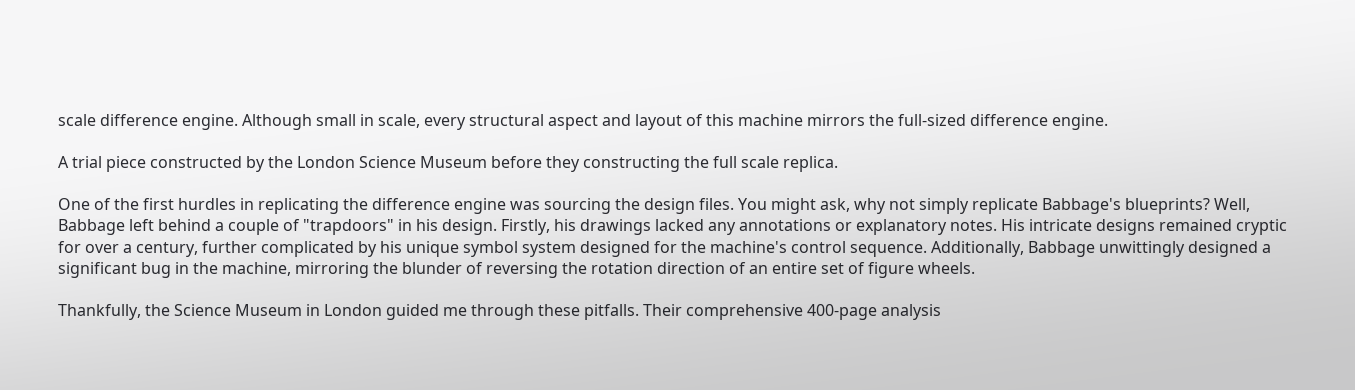scale difference engine. Although small in scale, every structural aspect and layout of this machine mirrors the full-sized difference engine.

A trial piece constructed by the London Science Museum before they constructing the full scale replica.

One of the first hurdles in replicating the difference engine was sourcing the design files. You might ask, why not simply replicate Babbage's blueprints? Well, Babbage left behind a couple of "trapdoors" in his design. Firstly, his drawings lacked any annotations or explanatory notes. His intricate designs remained cryptic for over a century, further complicated by his unique symbol system designed for the machine's control sequence. Additionally, Babbage unwittingly designed a significant bug in the machine, mirroring the blunder of reversing the rotation direction of an entire set of figure wheels.

Thankfully, the Science Museum in London guided me through these pitfalls. Their comprehensive 400-page analysis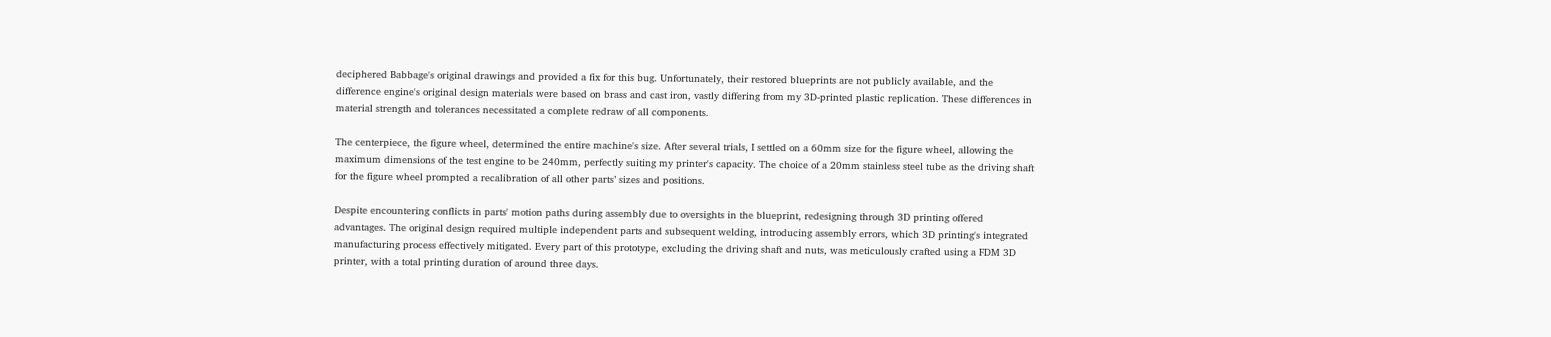deciphered Babbage's original drawings and provided a fix for this bug. Unfortunately, their restored blueprints are not publicly available, and the difference engine's original design materials were based on brass and cast iron, vastly differing from my 3D-printed plastic replication. These differences in material strength and tolerances necessitated a complete redraw of all components.

The centerpiece, the figure wheel, determined the entire machine's size. After several trials, I settled on a 60mm size for the figure wheel, allowing the maximum dimensions of the test engine to be 240mm, perfectly suiting my printer's capacity. The choice of a 20mm stainless steel tube as the driving shaft for the figure wheel prompted a recalibration of all other parts’ sizes and positions.

Despite encountering conflicts in parts' motion paths during assembly due to oversights in the blueprint, redesigning through 3D printing offered advantages. The original design required multiple independent parts and subsequent welding, introducing assembly errors, which 3D printing's integrated manufacturing process effectively mitigated. Every part of this prototype, excluding the driving shaft and nuts, was meticulously crafted using a FDM 3D printer, with a total printing duration of around three days.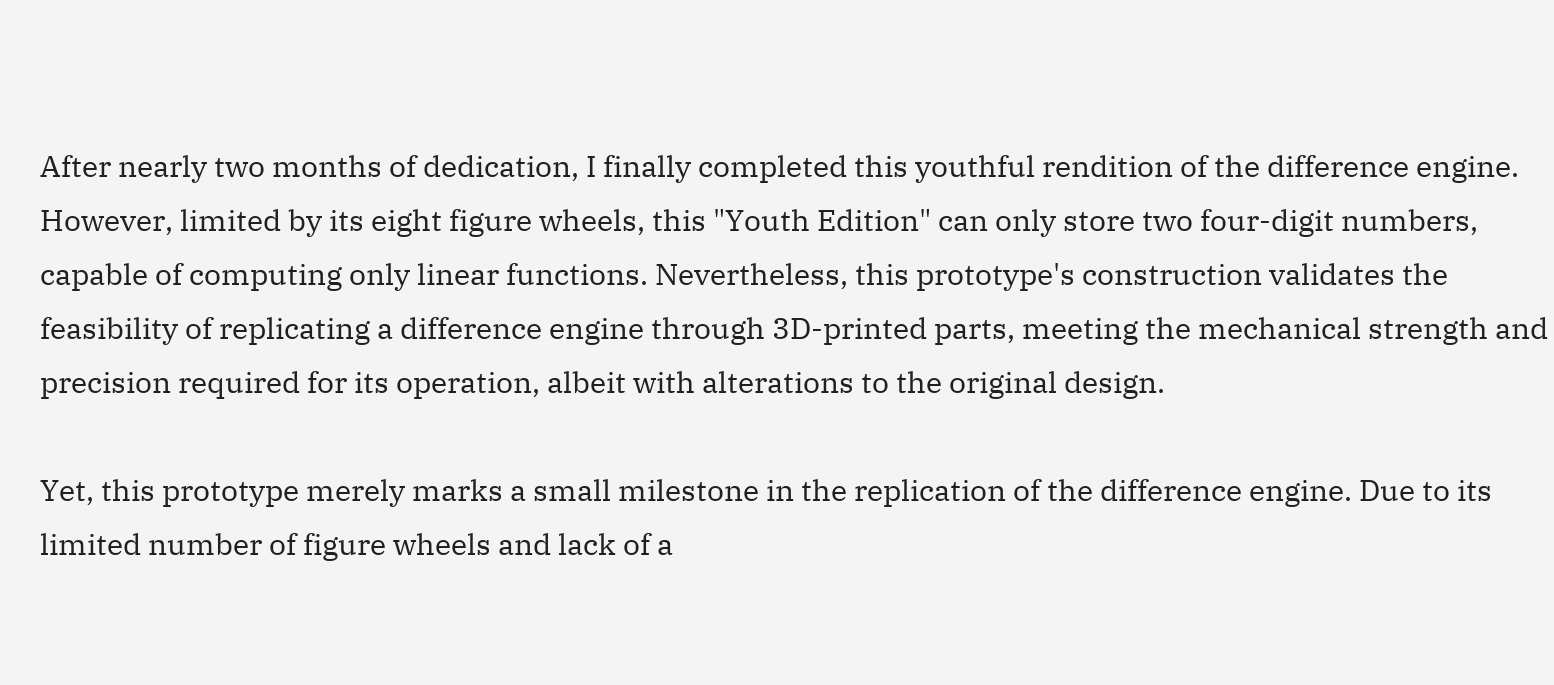After nearly two months of dedication, I finally completed this youthful rendition of the difference engine. However, limited by its eight figure wheels, this "Youth Edition" can only store two four-digit numbers, capable of computing only linear functions. Nevertheless, this prototype's construction validates the feasibility of replicating a difference engine through 3D-printed parts, meeting the mechanical strength and precision required for its operation, albeit with alterations to the original design.

Yet, this prototype merely marks a small milestone in the replication of the difference engine. Due to its limited number of figure wheels and lack of a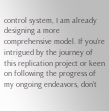control system, I am already designing a more comprehensive model. If you’re intrigued by the journey of this replication project or keen on following the progress of my ongoing endeavors, don’t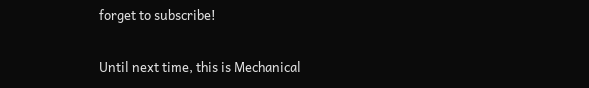forget to subscribe!

Until next time, this is Mechanical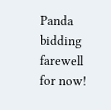Panda bidding farewell for now!